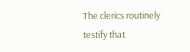The clerics routinely testify that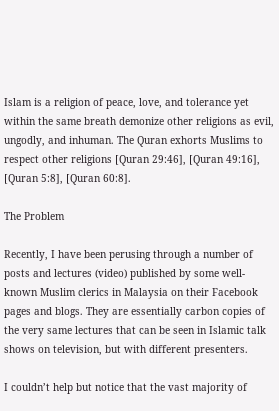Islam is a religion of peace, love, and tolerance yet within the same breath demonize other religions as evil, ungodly, and inhuman. The Quran exhorts Muslims to respect other religions [Quran 29:46], [Quran 49:16], [Quran 5:8], [Quran 60:8].

The Problem

Recently, I have been perusing through a number of posts and lectures (video) published by some well-known Muslim clerics in Malaysia on their Facebook pages and blogs. They are essentially carbon copies of the very same lectures that can be seen in Islamic talk shows on television, but with different presenters.

I couldn’t help but notice that the vast majority of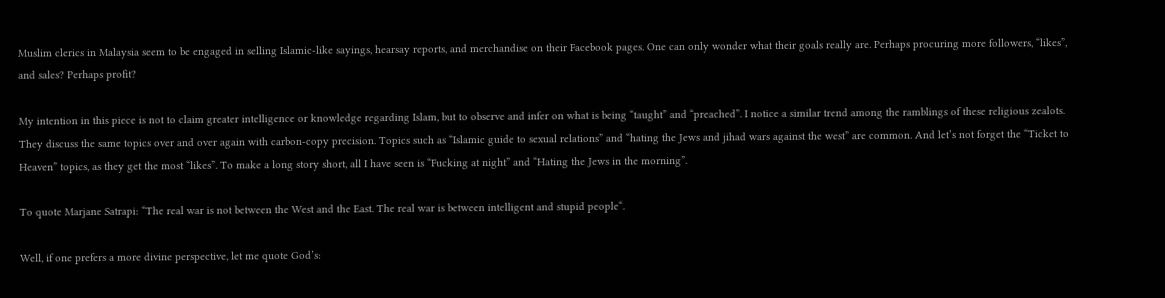Muslim clerics in Malaysia seem to be engaged in selling Islamic-like sayings, hearsay reports, and merchandise on their Facebook pages. One can only wonder what their goals really are. Perhaps procuring more followers, “likes”, and sales? Perhaps profit?

My intention in this piece is not to claim greater intelligence or knowledge regarding Islam, but to observe and infer on what is being “taught” and “preached”. I notice a similar trend among the ramblings of these religious zealots. They discuss the same topics over and over again with carbon-copy precision. Topics such as “Islamic guide to sexual relations” and “hating the Jews and jihad wars against the west” are common. And let’s not forget the “Ticket to Heaven” topics, as they get the most “likes”. To make a long story short, all I have seen is “Fucking at night” and “Hating the Jews in the morning”.

To quote Marjane Satrapi: “The real war is not between the West and the East. The real war is between intelligent and stupid people“.

Well, if one prefers a more divine perspective, let me quote God’s: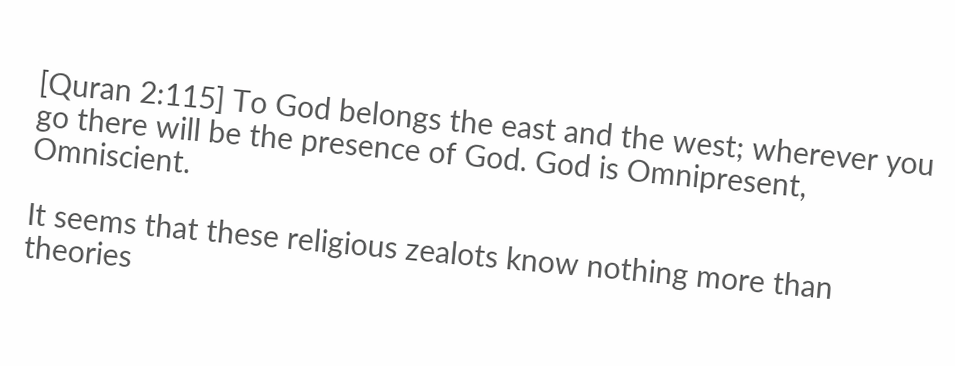[Quran 2:115] To God belongs the east and the west; wherever you go there will be the presence of God. God is Omnipresent, Omniscient.

It seems that these religious zealots know nothing more than theories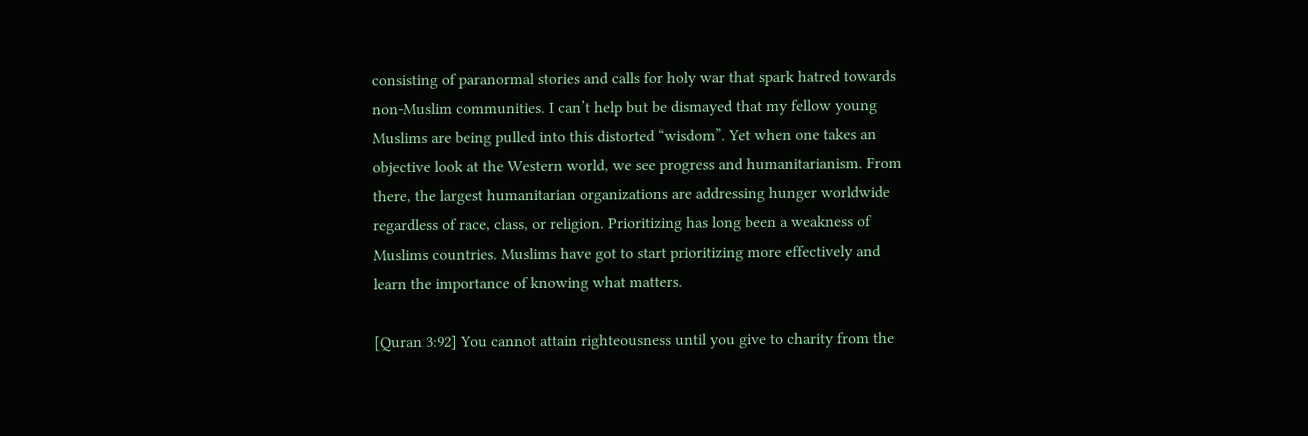consisting of paranormal stories and calls for holy war that spark hatred towards non-Muslim communities. I can’t help but be dismayed that my fellow young Muslims are being pulled into this distorted “wisdom”. Yet when one takes an objective look at the Western world, we see progress and humanitarianism. From there, the largest humanitarian organizations are addressing hunger worldwide regardless of race, class, or religion. Prioritizing has long been a weakness of Muslims countries. Muslims have got to start prioritizing more effectively and learn the importance of knowing what matters.

[Quran 3:92] You cannot attain righteousness until you give to charity from the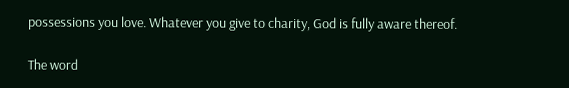possessions you love. Whatever you give to charity, God is fully aware thereof.

The word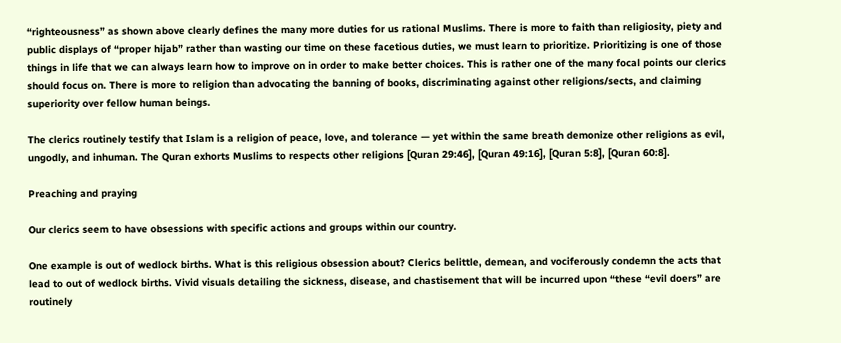“righteousness” as shown above clearly defines the many more duties for us rational Muslims. There is more to faith than religiosity, piety and public displays of “proper hijab” rather than wasting our time on these facetious duties, we must learn to prioritize. Prioritizing is one of those things in life that we can always learn how to improve on in order to make better choices. This is rather one of the many focal points our clerics should focus on. There is more to religion than advocating the banning of books, discriminating against other religions/sects, and claiming superiority over fellow human beings.

The clerics routinely testify that Islam is a religion of peace, love, and tolerance — yet within the same breath demonize other religions as evil, ungodly, and inhuman. The Quran exhorts Muslims to respects other religions [Quran 29:46], [Quran 49:16], [Quran 5:8], [Quran 60:8].

Preaching and praying

Our clerics seem to have obsessions with specific actions and groups within our country.

One example is out of wedlock births. What is this religious obsession about? Clerics belittle, demean, and vociferously condemn the acts that lead to out of wedlock births. Vivid visuals detailing the sickness, disease, and chastisement that will be incurred upon “these “evil doers” are routinely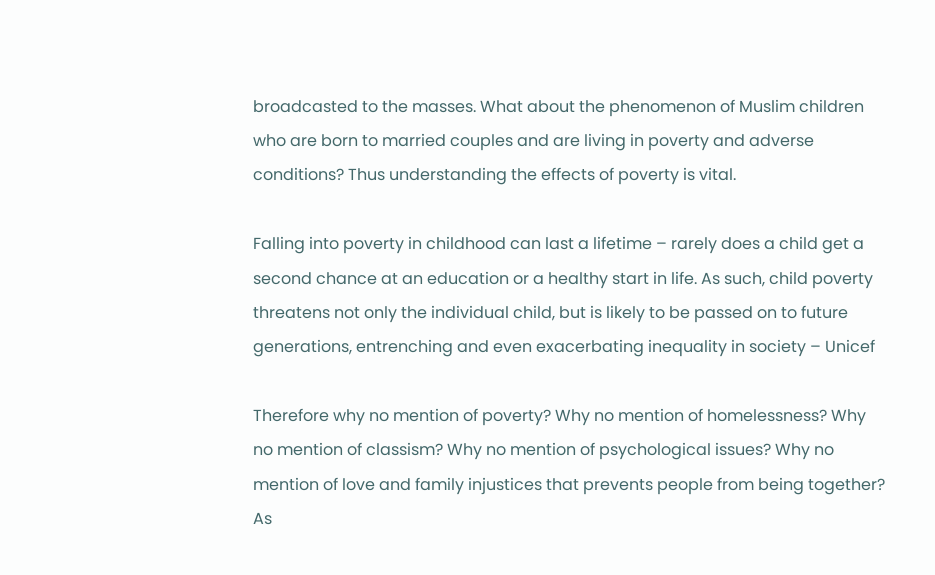broadcasted to the masses. What about the phenomenon of Muslim children who are born to married couples and are living in poverty and adverse conditions? Thus understanding the effects of poverty is vital.

Falling into poverty in childhood can last a lifetime – rarely does a child get a second chance at an education or a healthy start in life. As such, child poverty threatens not only the individual child, but is likely to be passed on to future generations, entrenching and even exacerbating inequality in society – Unicef

Therefore why no mention of poverty? Why no mention of homelessness? Why no mention of classism? Why no mention of psychological issues? Why no mention of love and family injustices that prevents people from being together? As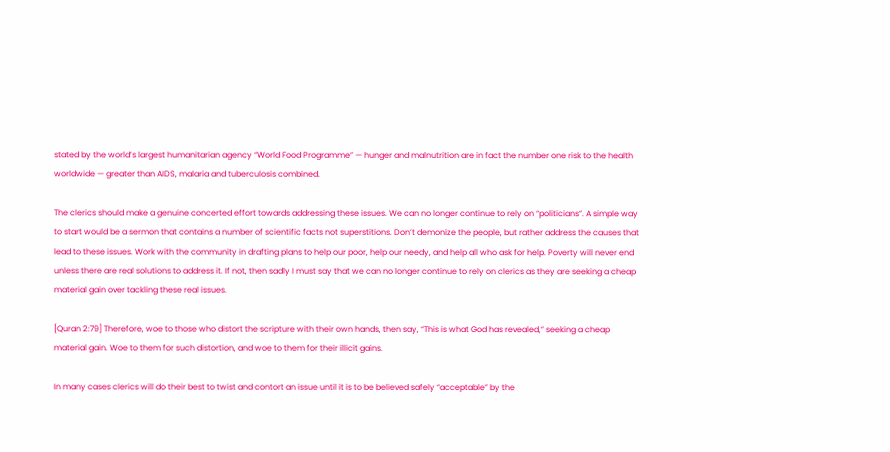stated by the world’s largest humanitarian agency “World Food Programme” — hunger and malnutrition are in fact the number one risk to the health worldwide — greater than AIDS, malaria and tuberculosis combined.

The clerics should make a genuine concerted effort towards addressing these issues. We can no longer continue to rely on “politicians”. A simple way to start would be a sermon that contains a number of scientific facts not superstitions. Don’t demonize the people, but rather address the causes that lead to these issues. Work with the community in drafting plans to help our poor, help our needy, and help all who ask for help. Poverty will never end unless there are real solutions to address it. If not, then sadly I must say that we can no longer continue to rely on clerics as they are seeking a cheap material gain over tackling these real issues.

[Quran 2:79] Therefore, woe to those who distort the scripture with their own hands, then say, “This is what God has revealed,” seeking a cheap material gain. Woe to them for such distortion, and woe to them for their illicit gains.

In many cases clerics will do their best to twist and contort an issue until it is to be believed safely “acceptable” by the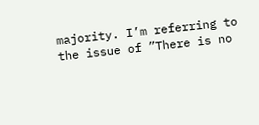majority. I’m referring to the issue of ”There is no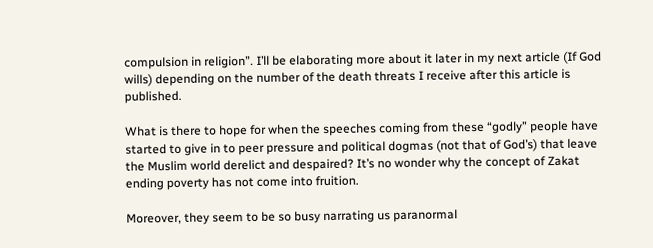compulsion in religion”. I’ll be elaborating more about it later in my next article (If God wills) depending on the number of the death threats I receive after this article is published.

What is there to hope for when the speeches coming from these “godly” people have started to give in to peer pressure and political dogmas (not that of God’s) that leave the Muslim world derelict and despaired? It’s no wonder why the concept of Zakat ending poverty has not come into fruition.

Moreover, they seem to be so busy narrating us paranormal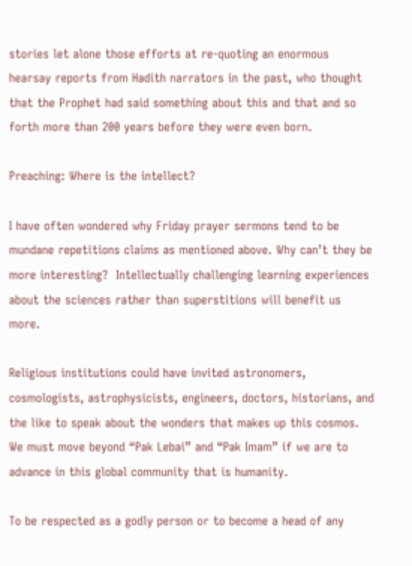stories let alone those efforts at re-quoting an enormous hearsay reports from Hadith narrators in the past, who thought that the Prophet had said something about this and that and so forth more than 200 years before they were even born.

Preaching: Where is the intellect?

I have often wondered why Friday prayer sermons tend to be mundane repetitions claims as mentioned above. Why can’t they be more interesting?  Intellectually challenging learning experiences about the sciences rather than superstitions will benefit us more.

Religious institutions could have invited astronomers, cosmologists, astrophysicists, engineers, doctors, historians, and the like to speak about the wonders that makes up this cosmos. We must move beyond “Pak Lebai” and “Pak Imam” if we are to advance in this global community that is humanity.

To be respected as a godly person or to become a head of any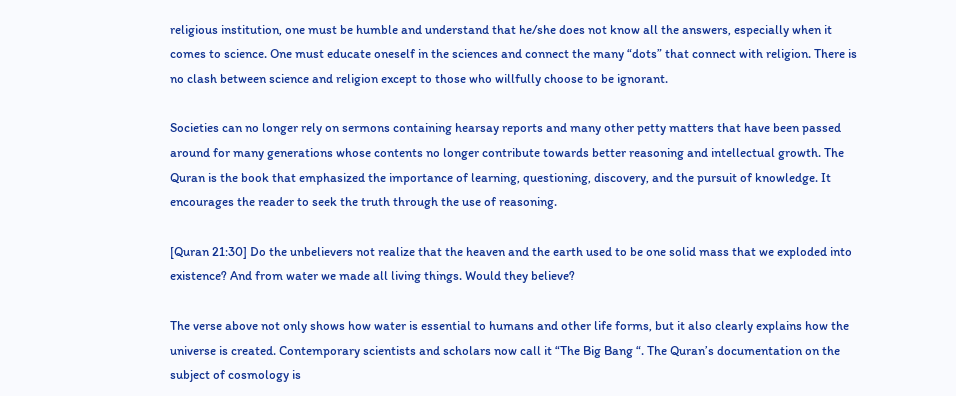religious institution, one must be humble and understand that he/she does not know all the answers, especially when it comes to science. One must educate oneself in the sciences and connect the many “dots” that connect with religion. There is no clash between science and religion except to those who willfully choose to be ignorant.

Societies can no longer rely on sermons containing hearsay reports and many other petty matters that have been passed around for many generations whose contents no longer contribute towards better reasoning and intellectual growth. The Quran is the book that emphasized the importance of learning, questioning, discovery, and the pursuit of knowledge. It encourages the reader to seek the truth through the use of reasoning.

[Quran 21:30] Do the unbelievers not realize that the heaven and the earth used to be one solid mass that we exploded into existence? And from water we made all living things. Would they believe?

The verse above not only shows how water is essential to humans and other life forms, but it also clearly explains how the universe is created. Contemporary scientists and scholars now call it “The Big Bang “. The Quran’s documentation on the subject of cosmology is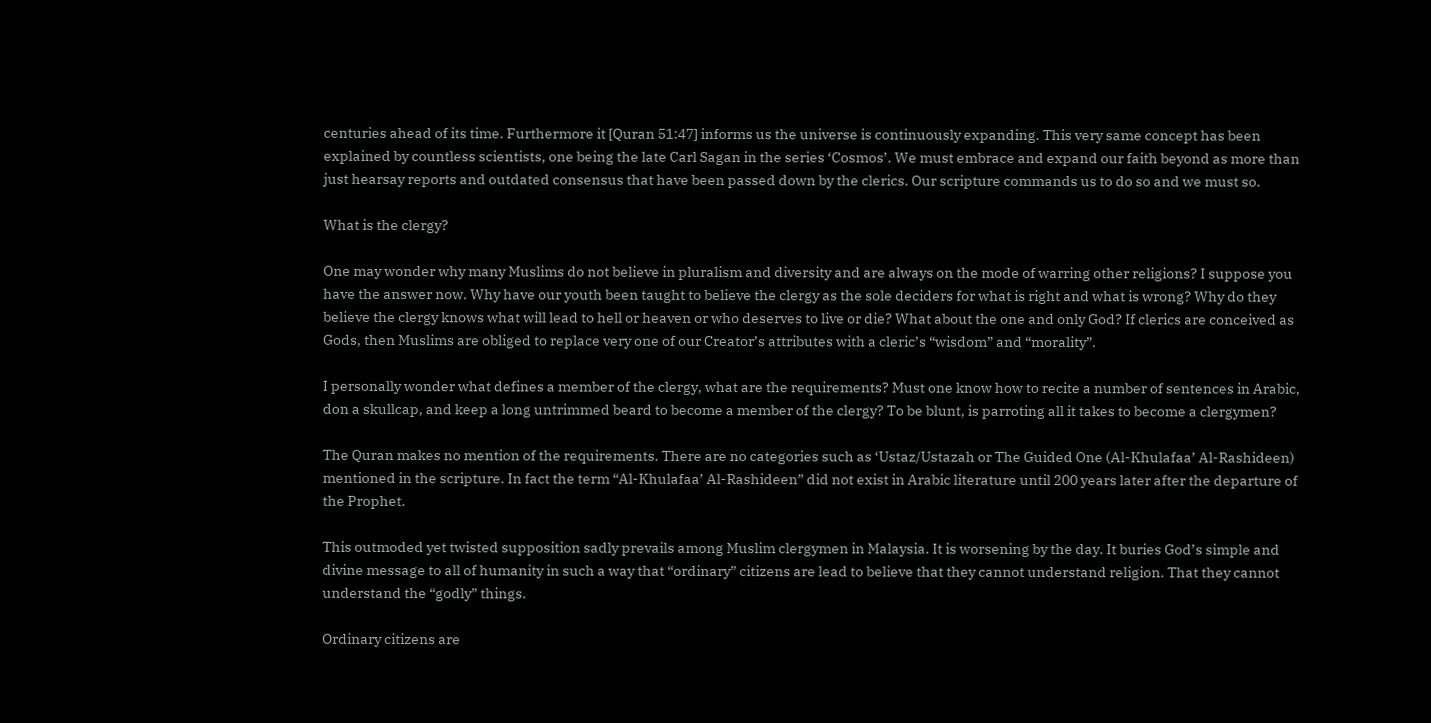centuries ahead of its time. Furthermore it [Quran 51:47] informs us the universe is continuously expanding. This very same concept has been explained by countless scientists, one being the late Carl Sagan in the series ‘Cosmos’. We must embrace and expand our faith beyond as more than just hearsay reports and outdated consensus that have been passed down by the clerics. Our scripture commands us to do so and we must so.

What is the clergy?

One may wonder why many Muslims do not believe in pluralism and diversity and are always on the mode of warring other religions? I suppose you have the answer now. Why have our youth been taught to believe the clergy as the sole deciders for what is right and what is wrong? Why do they believe the clergy knows what will lead to hell or heaven or who deserves to live or die? What about the one and only God? If clerics are conceived as Gods, then Muslims are obliged to replace very one of our Creator’s attributes with a cleric’s “wisdom” and “morality”.

I personally wonder what defines a member of the clergy, what are the requirements? Must one know how to recite a number of sentences in Arabic, don a skullcap, and keep a long untrimmed beard to become a member of the clergy? To be blunt, is parroting all it takes to become a clergymen?

The Quran makes no mention of the requirements. There are no categories such as ‘Ustaz/Ustazah or The Guided One (Al-Khulafaa’ Al-Rashideen) mentioned in the scripture. In fact the term “Al-Khulafaa’ Al-Rashideen” did not exist in Arabic literature until 200 years later after the departure of the Prophet.

This outmoded yet twisted supposition sadly prevails among Muslim clergymen in Malaysia. It is worsening by the day. It buries God’s simple and divine message to all of humanity in such a way that “ordinary” citizens are lead to believe that they cannot understand religion. That they cannot understand the “godly” things.

Ordinary citizens are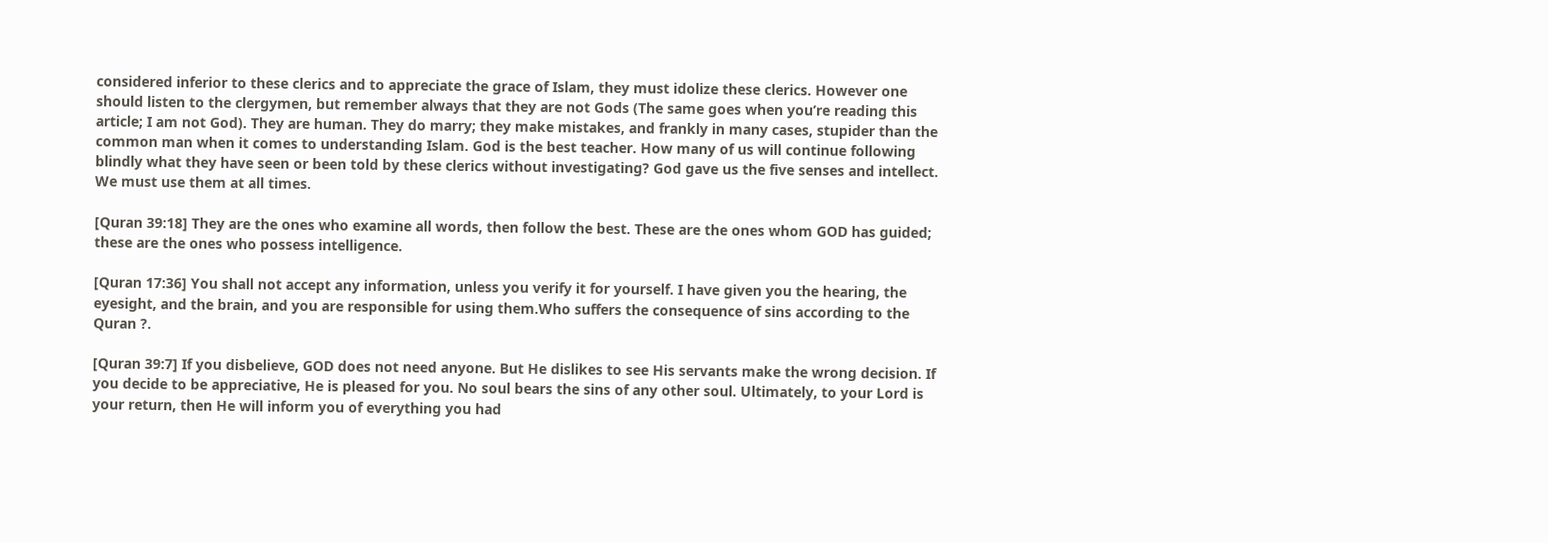considered inferior to these clerics and to appreciate the grace of Islam, they must idolize these clerics. However one should listen to the clergymen, but remember always that they are not Gods (The same goes when you’re reading this article; I am not God). They are human. They do marry; they make mistakes, and frankly in many cases, stupider than the common man when it comes to understanding Islam. God is the best teacher. How many of us will continue following blindly what they have seen or been told by these clerics without investigating? God gave us the five senses and intellect. We must use them at all times.

[Quran 39:18] They are the ones who examine all words, then follow the best. These are the ones whom GOD has guided; these are the ones who possess intelligence.

[Quran 17:36] You shall not accept any information, unless you verify it for yourself. I have given you the hearing, the eyesight, and the brain, and you are responsible for using them.Who suffers the consequence of sins according to the Quran ?.

[Quran 39:7] If you disbelieve, GOD does not need anyone. But He dislikes to see His servants make the wrong decision. If you decide to be appreciative, He is pleased for you. No soul bears the sins of any other soul. Ultimately, to your Lord is your return, then He will inform you of everything you had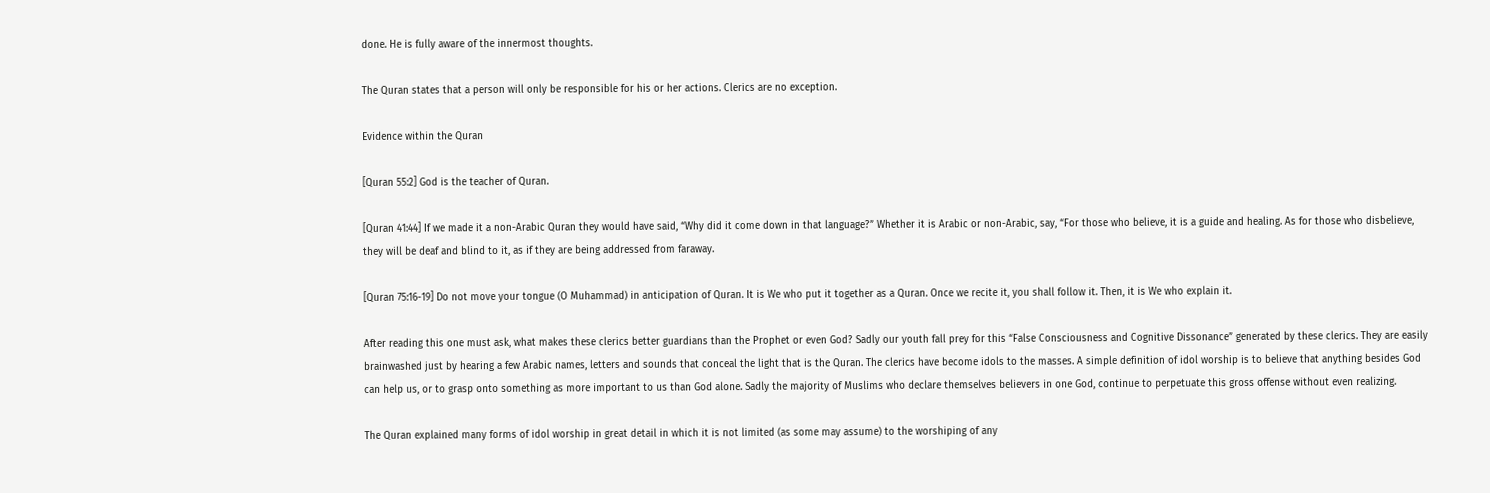done. He is fully aware of the innermost thoughts.

The Quran states that a person will only be responsible for his or her actions. Clerics are no exception.

Evidence within the Quran

[Quran 55:2] God is the teacher of Quran.

[Quran 41:44] If we made it a non-Arabic Quran they would have said, “Why did it come down in that language?” Whether it is Arabic or non-Arabic, say, “For those who believe, it is a guide and healing. As for those who disbelieve, they will be deaf and blind to it, as if they are being addressed from faraway.

[Quran 75:16-19] Do not move your tongue (O Muhammad) in anticipation of Quran. It is We who put it together as a Quran. Once we recite it, you shall follow it. Then, it is We who explain it.

After reading this one must ask, what makes these clerics better guardians than the Prophet or even God? Sadly our youth fall prey for this “False Consciousness and Cognitive Dissonance” generated by these clerics. They are easily brainwashed just by hearing a few Arabic names, letters and sounds that conceal the light that is the Quran. The clerics have become idols to the masses. A simple definition of idol worship is to believe that anything besides God can help us, or to grasp onto something as more important to us than God alone. Sadly the majority of Muslims who declare themselves believers in one God, continue to perpetuate this gross offense without even realizing.

The Quran explained many forms of idol worship in great detail in which it is not limited (as some may assume) to the worshiping of any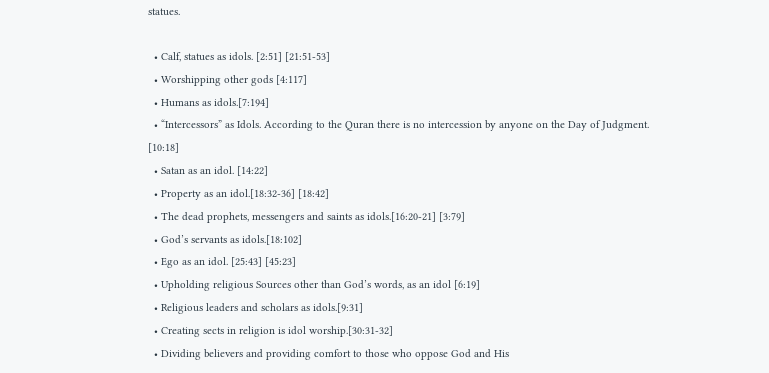statues.

  • Calf, statues as idols. [2:51] [21:51-53]
  • Worshipping other gods [4:117]
  • Humans as idols.[7:194]
  • “Intercessors” as Idols. According to the Quran there is no intercession by anyone on the Day of Judgment. [10:18]
  • Satan as an idol. [14:22]
  • Property as an idol.[18:32-36] [18:42]
  • The dead prophets, messengers and saints as idols.[16:20-21] [3:79]
  • God’s servants as idols.[18:102]
  • Ego as an idol. [25:43] [45:23]
  • Upholding religious Sources other than God’s words, as an idol [6:19]
  • Religious leaders and scholars as idols.[9:31]
  • Creating sects in religion is idol worship.[30:31-32]
  • Dividing believers and providing comfort to those who oppose God and His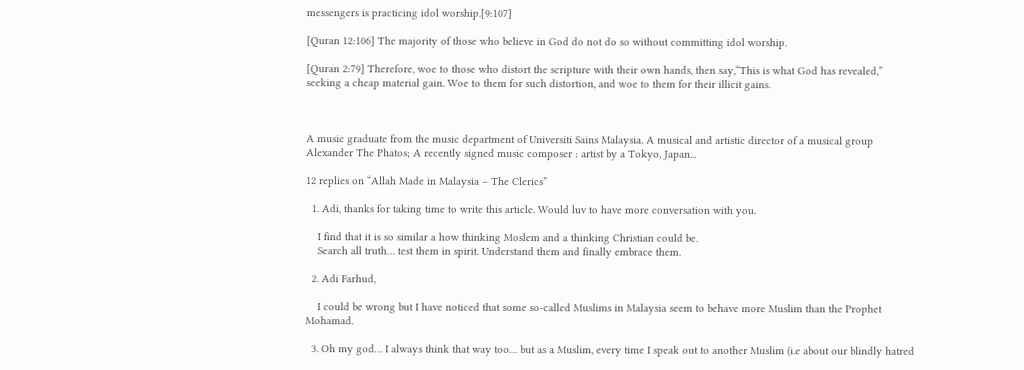messengers is practicing idol worship.[9:107]

[Quran 12:106] The majority of those who believe in God do not do so without committing idol worship.

[Quran 2:79] Therefore, woe to those who distort the scripture with their own hands, then say,“This is what God has revealed,” seeking a cheap material gain. Woe to them for such distortion, and woe to them for their illicit gains.



A music graduate from the music department of Universiti Sains Malaysia. A musical and artistic director of a musical group Alexander The Phatos; A recently signed music composer : artist by a Tokyo, Japan...

12 replies on “Allah Made in Malaysia – The Clerics”

  1. Adi, thanks for taking time to write this article. Would luv to have more conversation with you.

    I find that it is so similar a how thinking Moslem and a thinking Christian could be.
    Search all truth… test them in spirit. Understand them and finally embrace them.

  2. Adi Farhud,

    I could be wrong but I have noticed that some so-called Muslims in Malaysia seem to behave more Muslim than the Prophet Mohamad.

  3. Oh my god… I always think that way too… but as a Muslim, every time I speak out to another Muslim (i.e about our blindly hatred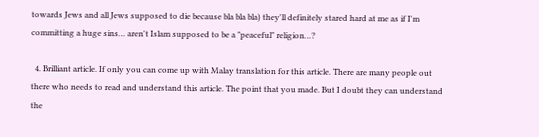towards Jews and all Jews supposed to die because bla bla bla) they'll definitely stared hard at me as if I'm committing a huge sins… aren't Islam supposed to be a "peaceful" religion…?

  4. Brilliant article. If only you can come up with Malay translation for this article. There are many people out there who needs to read and understand this article. The point that you made. But I doubt they can understand the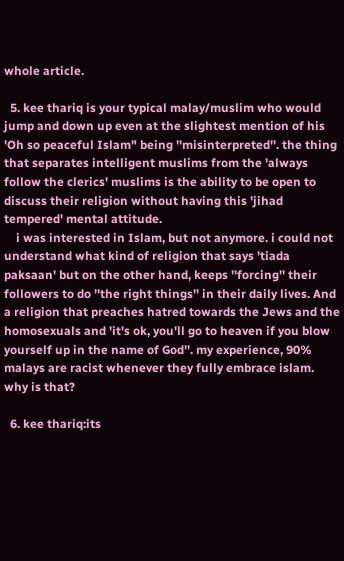whole article.

  5. kee thariq is your typical malay/muslim who would jump and down up even at the slightest mention of his 'Oh so peaceful Islam" being ''misinterpreted''. the thing that separates intelligent muslims from the 'always follow the clerics' muslims is the ability to be open to discuss their religion without having this 'jihad tempered' mental attitude.
    i was interested in Islam, but not anymore. i could not understand what kind of religion that says 'tiada paksaan' but on the other hand, keeps ''forcing'' their followers to do ''the right things'' in their daily lives. And a religion that preaches hatred towards the Jews and the homosexuals and 'it's ok, you'll go to heaven if you blow yourself up in the name of God''. my experience, 90% malays are racist whenever they fully embrace islam. why is that?

  6. kee thariq:its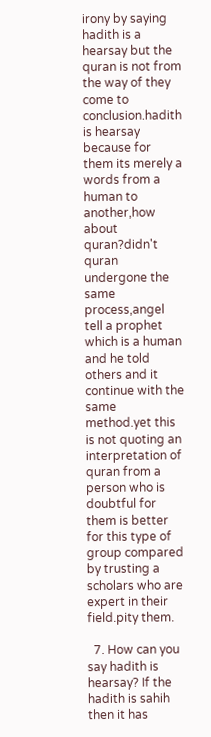irony by saying hadith is a hearsay but the quran is not from the way of they come to conclusion.hadith is hearsay because for them its merely a words from a human to another,how about quran?didn't quran undergone the same process,angel tell a prophet which is a human and he told others and it continue with the same method.yet this is not quoting an interpretation of quran from a person who is doubtful for them is better for this type of group compared by trusting a scholars who are expert in their field.pity them.

  7. How can you say hadith is hearsay? If the hadith is sahih then it has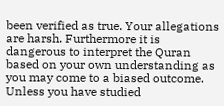been verified as true. Your allegations are harsh. Furthermore it is dangerous to interpret the Quran based on your own understanding as you may come to a biased outcome. Unless you have studied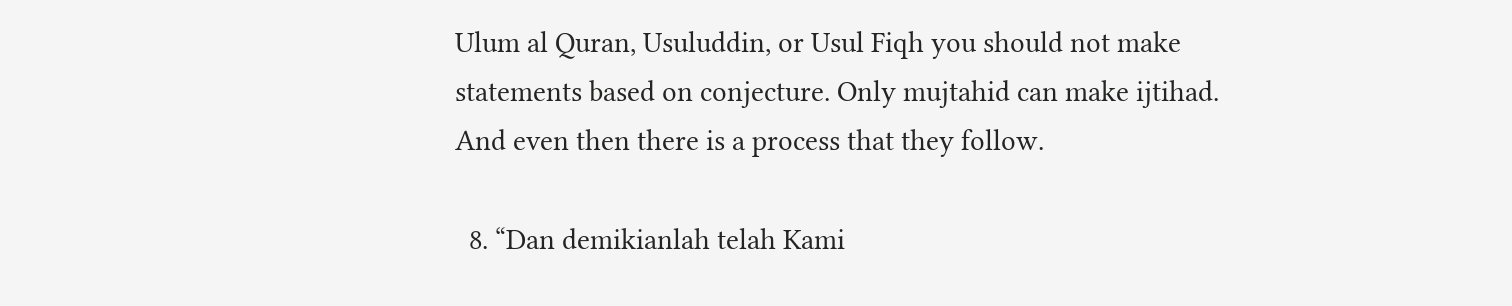Ulum al Quran, Usuluddin, or Usul Fiqh you should not make statements based on conjecture. Only mujtahid can make ijtihad. And even then there is a process that they follow.

  8. “Dan demikianlah telah Kami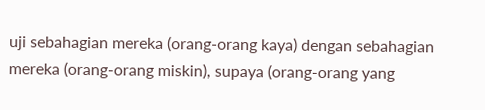uji sebahagian mereka (orang-orang kaya) dengan sebahagian mereka (orang-orang miskin), supaya (orang-orang yang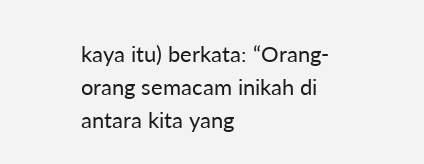kaya itu) berkata: “Orang-orang semacam inikah di antara kita yang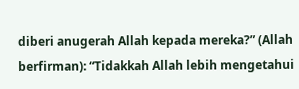diberi anugerah Allah kepada mereka?” (Allah berfirman): “Tidakkah Allah lebih mengetahui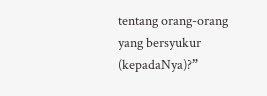tentang orang-orang yang bersyukur (kepadaNya)?”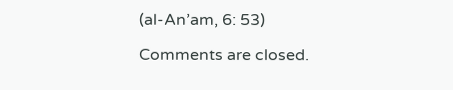(al-An’am, 6: 53)

Comments are closed.